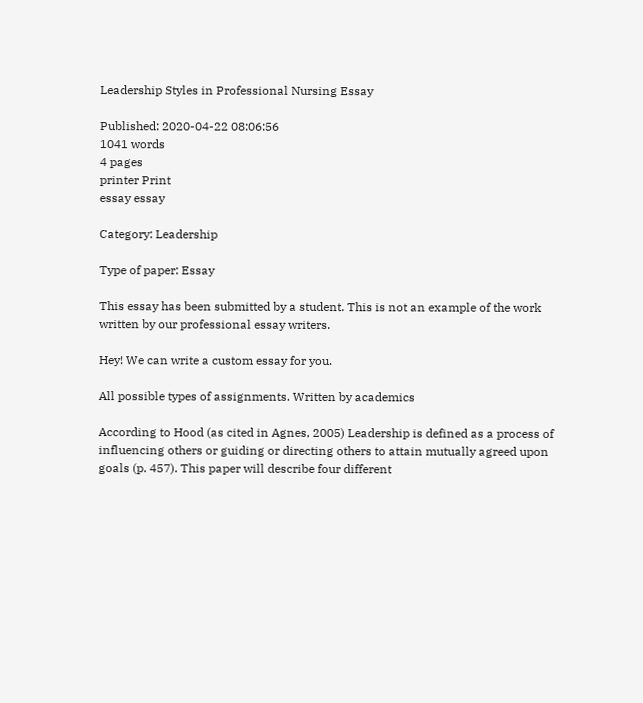Leadership Styles in Professional Nursing Essay

Published: 2020-04-22 08:06:56
1041 words
4 pages
printer Print
essay essay

Category: Leadership

Type of paper: Essay

This essay has been submitted by a student. This is not an example of the work written by our professional essay writers.

Hey! We can write a custom essay for you.

All possible types of assignments. Written by academics

According to Hood (as cited in Agnes, 2005) Leadership is defined as a process of influencing others or guiding or directing others to attain mutually agreed upon goals (p. 457). This paper will describe four different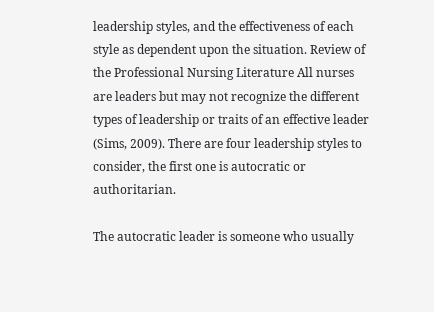leadership styles, and the effectiveness of each style as dependent upon the situation. Review of the Professional Nursing Literature All nurses are leaders but may not recognize the different types of leadership or traits of an effective leader (Sims, 2009). There are four leadership styles to consider, the first one is autocratic or authoritarian.

The autocratic leader is someone who usually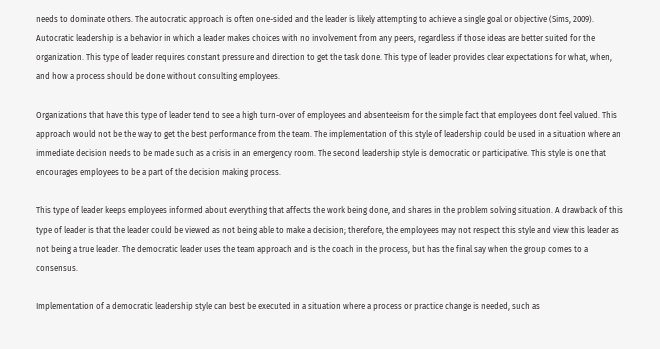needs to dominate others. The autocratic approach is often one-sided and the leader is likely attempting to achieve a single goal or objective (Sims, 2009). Autocratic leadership is a behavior in which a leader makes choices with no involvement from any peers, regardless if those ideas are better suited for the organization. This type of leader requires constant pressure and direction to get the task done. This type of leader provides clear expectations for what, when, and how a process should be done without consulting employees.

Organizations that have this type of leader tend to see a high turn-over of employees and absenteeism for the simple fact that employees dont feel valued. This approach would not be the way to get the best performance from the team. The implementation of this style of leadership could be used in a situation where an immediate decision needs to be made such as a crisis in an emergency room. The second leadership style is democratic or participative. This style is one that encourages employees to be a part of the decision making process.

This type of leader keeps employees informed about everything that affects the work being done, and shares in the problem solving situation. A drawback of this type of leader is that the leader could be viewed as not being able to make a decision; therefore, the employees may not respect this style and view this leader as not being a true leader. The democratic leader uses the team approach and is the coach in the process, but has the final say when the group comes to a consensus.

Implementation of a democratic leadership style can best be executed in a situation where a process or practice change is needed, such as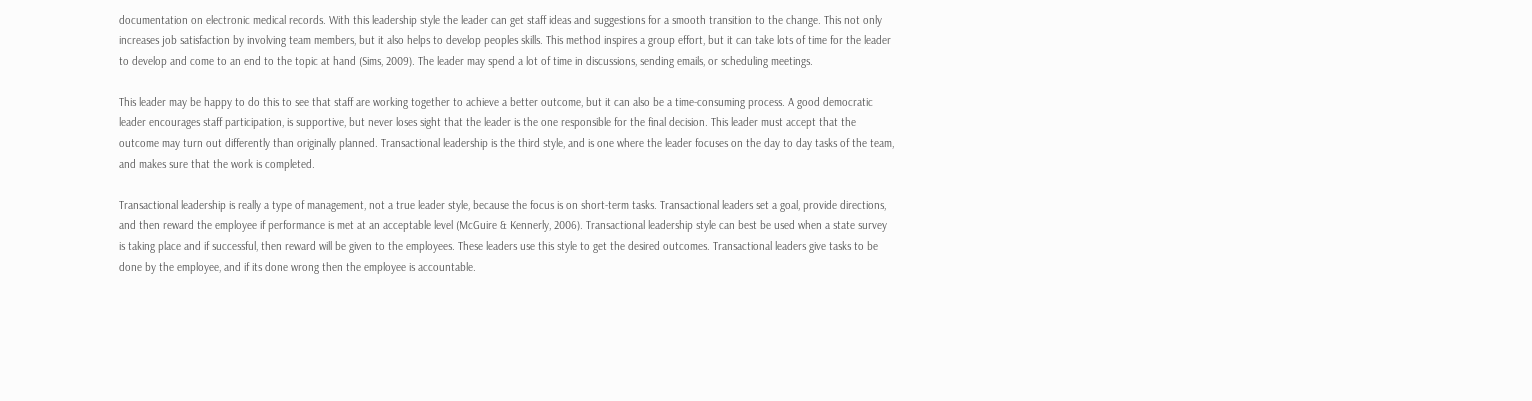documentation on electronic medical records. With this leadership style the leader can get staff ideas and suggestions for a smooth transition to the change. This not only increases job satisfaction by involving team members, but it also helps to develop peoples skills. This method inspires a group effort, but it can take lots of time for the leader to develop and come to an end to the topic at hand (Sims, 2009). The leader may spend a lot of time in discussions, sending emails, or scheduling meetings.

This leader may be happy to do this to see that staff are working together to achieve a better outcome, but it can also be a time-consuming process. A good democratic leader encourages staff participation, is supportive, but never loses sight that the leader is the one responsible for the final decision. This leader must accept that the outcome may turn out differently than originally planned. Transactional leadership is the third style, and is one where the leader focuses on the day to day tasks of the team, and makes sure that the work is completed.

Transactional leadership is really a type of management, not a true leader style, because the focus is on short-term tasks. Transactional leaders set a goal, provide directions, and then reward the employee if performance is met at an acceptable level (McGuire & Kennerly, 2006). Transactional leadership style can best be used when a state survey is taking place and if successful, then reward will be given to the employees. These leaders use this style to get the desired outcomes. Transactional leaders give tasks to be done by the employee, and if its done wrong then the employee is accountable.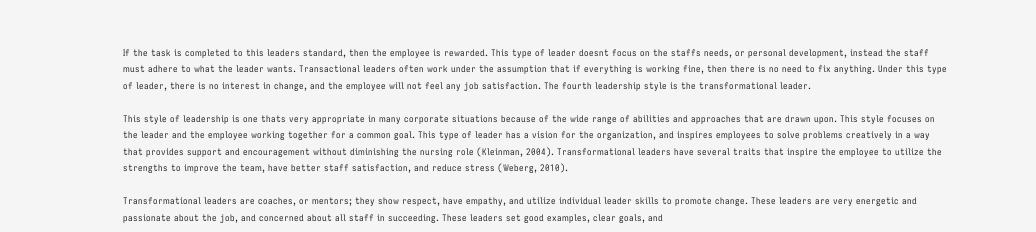If the task is completed to this leaders standard, then the employee is rewarded. This type of leader doesnt focus on the staffs needs, or personal development, instead the staff must adhere to what the leader wants. Transactional leaders often work under the assumption that if everything is working fine, then there is no need to fix anything. Under this type of leader, there is no interest in change, and the employee will not feel any job satisfaction. The fourth leadership style is the transformational leader.

This style of leadership is one thats very appropriate in many corporate situations because of the wide range of abilities and approaches that are drawn upon. This style focuses on the leader and the employee working together for a common goal. This type of leader has a vision for the organization, and inspires employees to solve problems creatively in a way that provides support and encouragement without diminishing the nursing role (Kleinman, 2004). Transformational leaders have several traits that inspire the employee to utilize the strengths to improve the team, have better staff satisfaction, and reduce stress (Weberg, 2010).

Transformational leaders are coaches, or mentors; they show respect, have empathy, and utilize individual leader skills to promote change. These leaders are very energetic and passionate about the job, and concerned about all staff in succeeding. These leaders set good examples, clear goals, and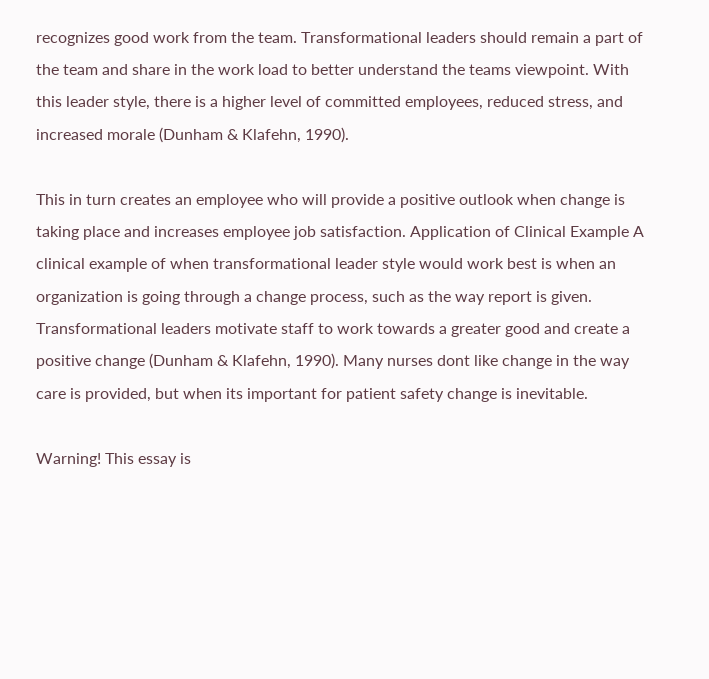recognizes good work from the team. Transformational leaders should remain a part of the team and share in the work load to better understand the teams viewpoint. With this leader style, there is a higher level of committed employees, reduced stress, and increased morale (Dunham & Klafehn, 1990).

This in turn creates an employee who will provide a positive outlook when change is taking place and increases employee job satisfaction. Application of Clinical Example A clinical example of when transformational leader style would work best is when an organization is going through a change process, such as the way report is given. Transformational leaders motivate staff to work towards a greater good and create a positive change (Dunham & Klafehn, 1990). Many nurses dont like change in the way care is provided, but when its important for patient safety change is inevitable.

Warning! This essay is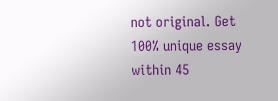not original. Get 100% unique essay within 45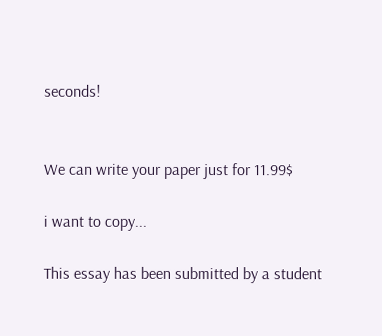seconds!


We can write your paper just for 11.99$

i want to copy...

This essay has been submitted by a student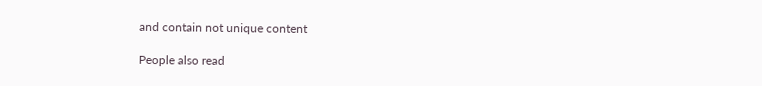and contain not unique content

People also read